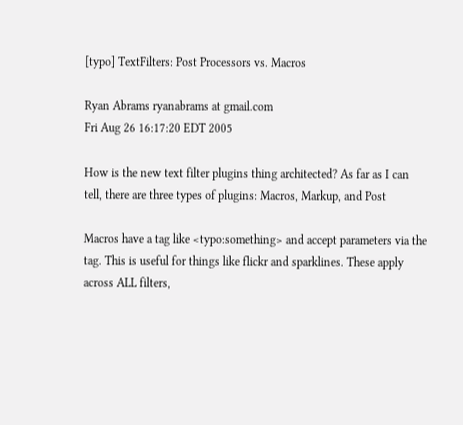[typo] TextFilters: Post Processors vs. Macros

Ryan Abrams ryanabrams at gmail.com
Fri Aug 26 16:17:20 EDT 2005

How is the new text filter plugins thing architected? As far as I can
tell, there are three types of plugins: Macros, Markup, and Post

Macros have a tag like <typo:something> and accept parameters via the
tag. This is useful for things like flickr and sparklines. These apply
across ALL filters,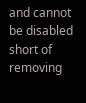and cannot be disabled short of removing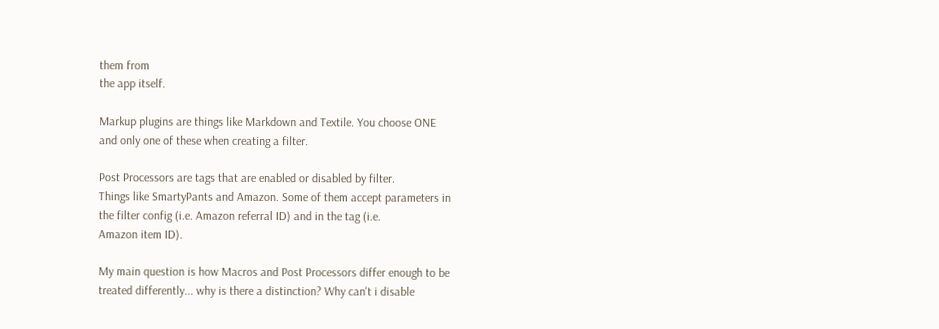them from
the app itself.

Markup plugins are things like Markdown and Textile. You choose ONE
and only one of these when creating a filter.

Post Processors are tags that are enabled or disabled by filter.
Things like SmartyPants and Amazon. Some of them accept parameters in
the filter config (i.e. Amazon referral ID) and in the tag (i.e.
Amazon item ID).

My main question is how Macros and Post Processors differ enough to be
treated differently... why is there a distinction? Why can't i disable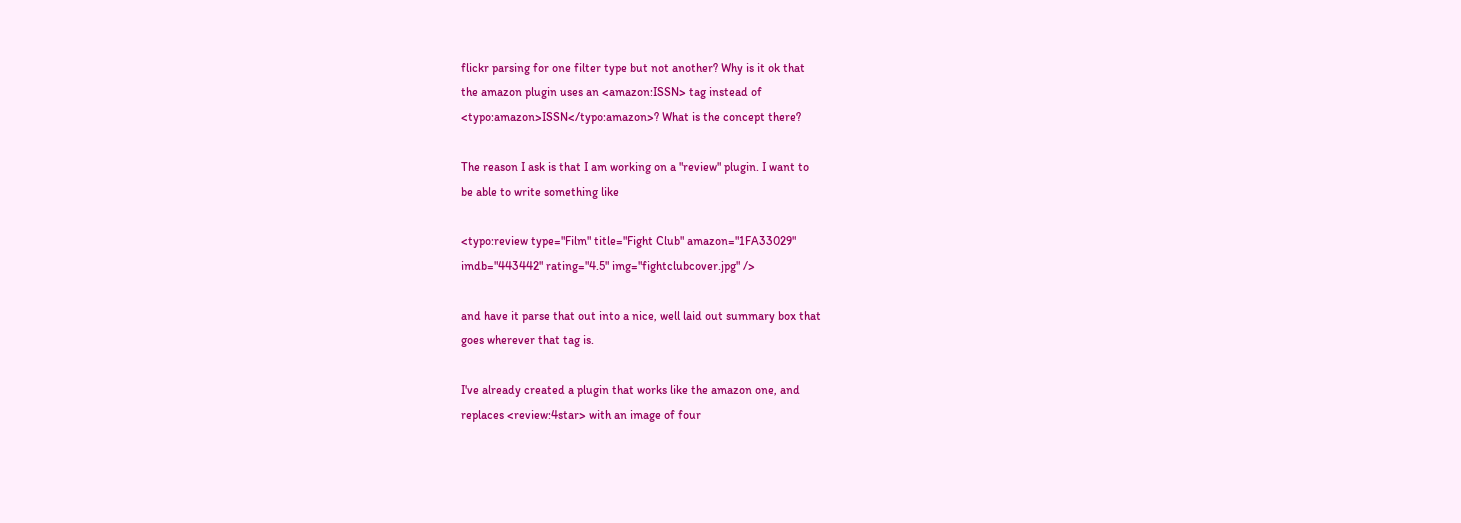flickr parsing for one filter type but not another? Why is it ok that
the amazon plugin uses an <amazon:ISSN> tag instead of
<typo:amazon>ISSN</typo:amazon>? What is the concept there?

The reason I ask is that I am working on a "review" plugin. I want to
be able to write something like

<typo:review type="Film" title="Fight Club" amazon="1FA33029"
imdb="443442" rating="4.5" img="fightclubcover.jpg" />

and have it parse that out into a nice, well laid out summary box that
goes wherever that tag is.

I've already created a plugin that works like the amazon one, and
replaces <review:4star> with an image of four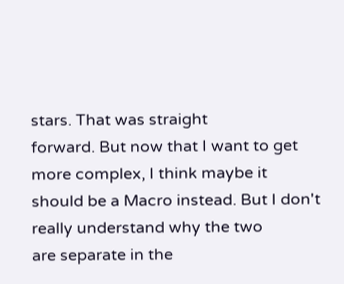stars. That was straight
forward. But now that I want to get more complex, I think maybe it
should be a Macro instead. But I don't really understand why the two
are separate in the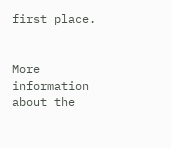first place.


More information about the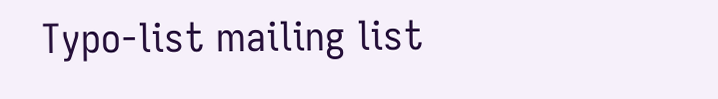Typo-list mailing list